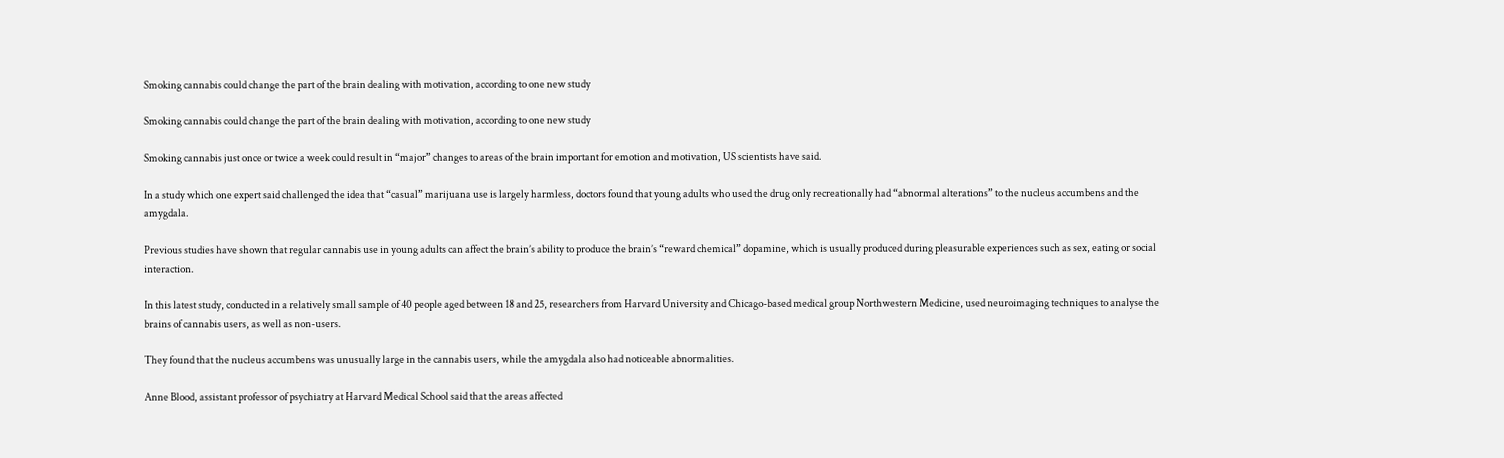Smoking cannabis could change the part of the brain dealing with motivation, according to one new study

Smoking cannabis could change the part of the brain dealing with motivation, according to one new study

Smoking cannabis just once or twice a week could result in “major” changes to areas of the brain important for emotion and motivation, US scientists have said.

In a study which one expert said challenged the idea that “casual” marijuana use is largely harmless, doctors found that young adults who used the drug only recreationally had “abnormal alterations” to the nucleus accumbens and the amygdala.

Previous studies have shown that regular cannabis use in young adults can affect the brain’s ability to produce the brain’s “reward chemical” dopamine, which is usually produced during pleasurable experiences such as sex, eating or social interaction.

In this latest study, conducted in a relatively small sample of 40 people aged between 18 and 25, researchers from Harvard University and Chicago-based medical group Northwestern Medicine, used neuroimaging techniques to analyse the brains of cannabis users, as well as non-users.

They found that the nucleus accumbens was unusually large in the cannabis users, while the amygdala also had noticeable abnormalities.

Anne Blood, assistant professor of psychiatry at Harvard Medical School said that the areas affected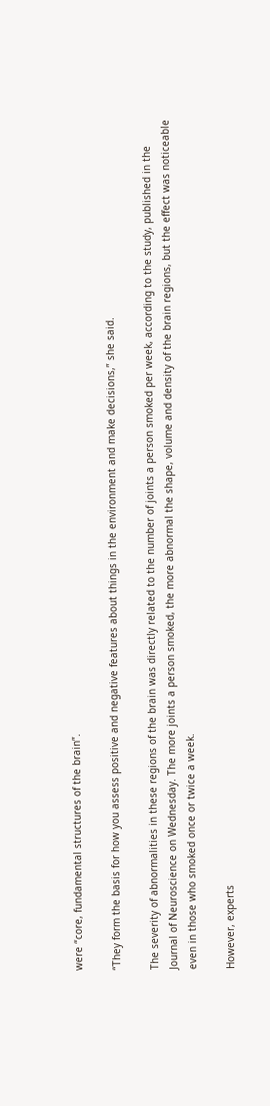were “core, fundamental structures of the brain”.

“They form the basis for how you assess positive and negative features about things in the environment and make decisions,” she said.

The severity of abnormalities in these regions of the brain was directly related to the number of joints a person smoked per week, according to the study, published in the Journal of Neuroscience on Wednesday. The more joints a person smoked, the more abnormal the shape, volume and density of the brain regions, but the effect was noticeable even in those who smoked once or twice a week.

However, experts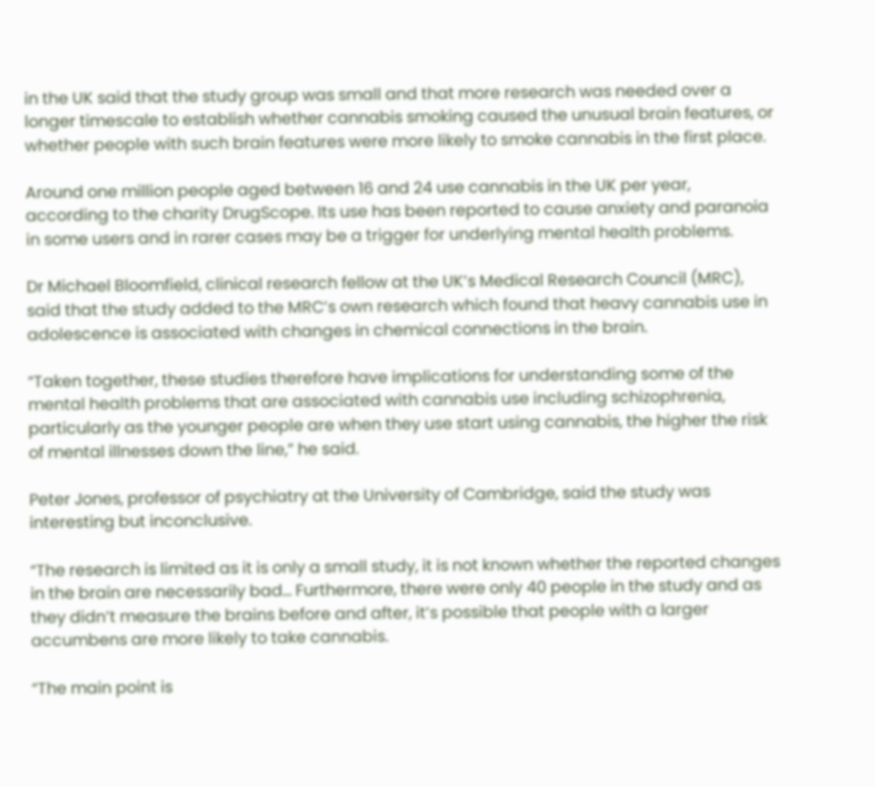in the UK said that the study group was small and that more research was needed over a longer timescale to establish whether cannabis smoking caused the unusual brain features, or whether people with such brain features were more likely to smoke cannabis in the first place.

Around one million people aged between 16 and 24 use cannabis in the UK per year, according to the charity DrugScope. Its use has been reported to cause anxiety and paranoia in some users and in rarer cases may be a trigger for underlying mental health problems.

Dr Michael Bloomfield, clinical research fellow at the UK’s Medical Research Council (MRC), said that the study added to the MRC’s own research which found that heavy cannabis use in adolescence is associated with changes in chemical connections in the brain.

“Taken together, these studies therefore have implications for understanding some of the mental health problems that are associated with cannabis use including schizophrenia, particularly as the younger people are when they use start using cannabis, the higher the risk of mental illnesses down the line,” he said.

Peter Jones, professor of psychiatry at the University of Cambridge, said the study was interesting but inconclusive.

“The research is limited as it is only a small study, it is not known whether the reported changes in the brain are necessarily bad… Furthermore, there were only 40 people in the study and as they didn’t measure the brains before and after, it’s possible that people with a larger accumbens are more likely to take cannabis.

“The main point is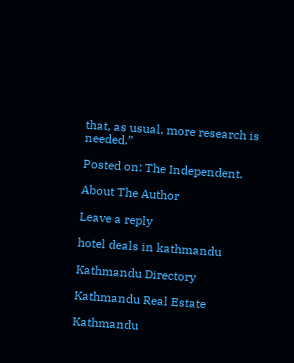that, as usual, more research is needed.”

Posted on: The Independent.

About The Author

Leave a reply

hotel deals in kathmandu

Kathmandu Directory

Kathmandu Real Estate

Kathmandu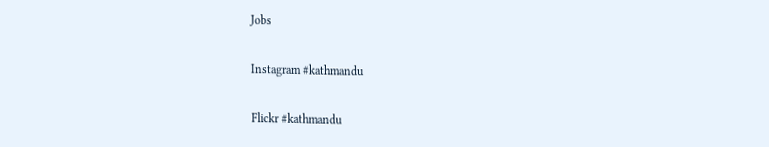Jobs

Instagram #kathmandu

Flickr #kathmandu